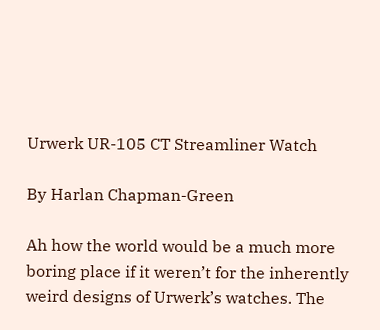Urwerk UR-105 CT Streamliner Watch

By Harlan Chapman-Green

Ah how the world would be a much more boring place if it weren’t for the inherently weird designs of Urwerk’s watches. The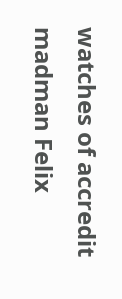watches of accredit madman Felix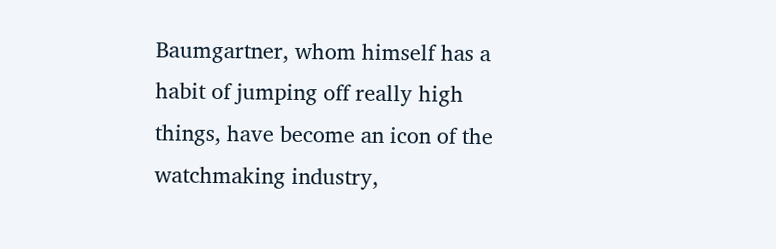Baumgartner, whom himself has a habit of jumping off really high things, have become an icon of the watchmaking industry,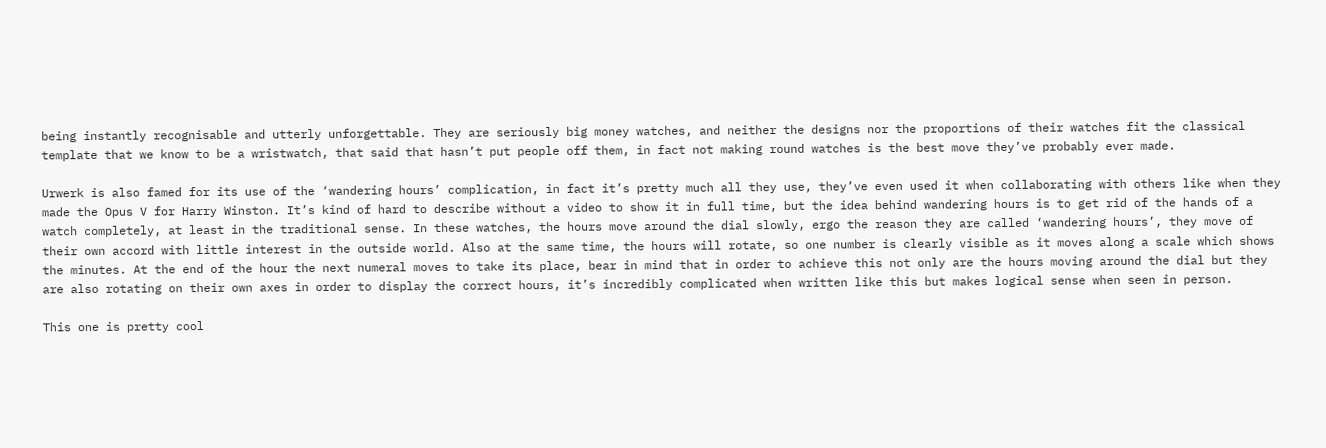being instantly recognisable and utterly unforgettable. They are seriously big money watches, and neither the designs nor the proportions of their watches fit the classical template that we know to be a wristwatch, that said that hasn’t put people off them, in fact not making round watches is the best move they’ve probably ever made.

Urwerk is also famed for its use of the ‘wandering hours’ complication, in fact it’s pretty much all they use, they’ve even used it when collaborating with others like when they made the Opus V for Harry Winston. It’s kind of hard to describe without a video to show it in full time, but the idea behind wandering hours is to get rid of the hands of a watch completely, at least in the traditional sense. In these watches, the hours move around the dial slowly, ergo the reason they are called ‘wandering hours’, they move of their own accord with little interest in the outside world. Also at the same time, the hours will rotate, so one number is clearly visible as it moves along a scale which shows the minutes. At the end of the hour the next numeral moves to take its place, bear in mind that in order to achieve this not only are the hours moving around the dial but they are also rotating on their own axes in order to display the correct hours, it’s incredibly complicated when written like this but makes logical sense when seen in person.

This one is pretty cool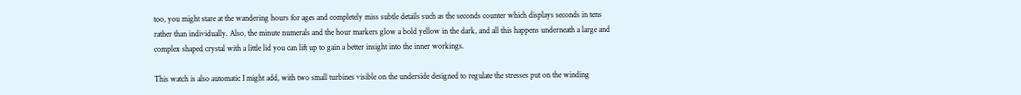too, you might stare at the wandering hours for ages and completely miss subtle details such as the seconds counter which displays seconds in tens rather than individually. Also, the minute numerals and the hour markers glow a bold yellow in the dark, and all this happens underneath a large and complex shaped crystal with a little lid you can lift up to gain a better insight into the inner workings.

This watch is also automatic I might add, with two small turbines visible on the underside designed to regulate the stresses put on the winding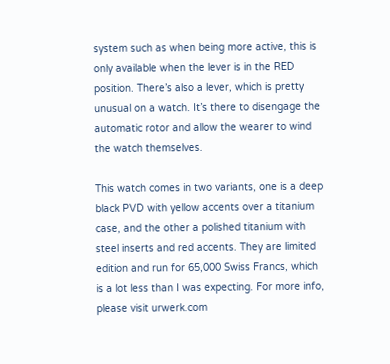system such as when being more active, this is only available when the lever is in the RED position. There’s also a lever, which is pretty unusual on a watch. It’s there to disengage the automatic rotor and allow the wearer to wind the watch themselves.

This watch comes in two variants, one is a deep black PVD with yellow accents over a titanium case, and the other a polished titanium with steel inserts and red accents. They are limited edition and run for 65,000 Swiss Francs, which is a lot less than I was expecting. For more info, please visit urwerk.com